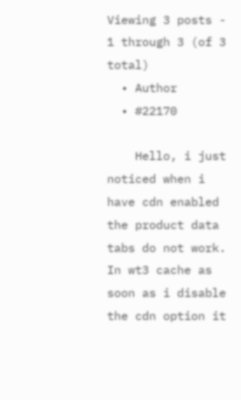Viewing 3 posts - 1 through 3 (of 3 total)
  • Author
  • #22170

    Hello, i just noticed when i have cdn enabled the product data tabs do not work. In wt3 cache as soon as i disable the cdn option it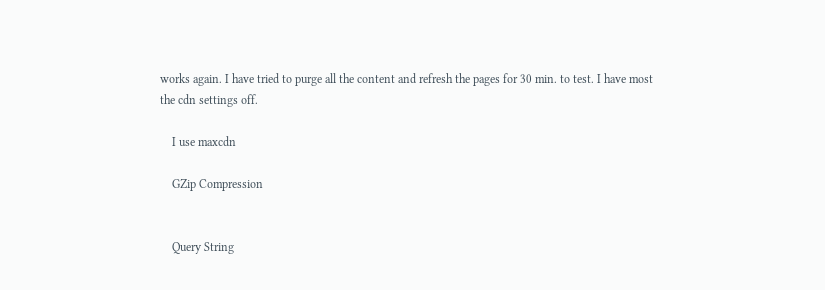works again. I have tried to purge all the content and refresh the pages for 30 min. to test. I have most the cdn settings off.

    I use maxcdn

    GZip Compression


    Query String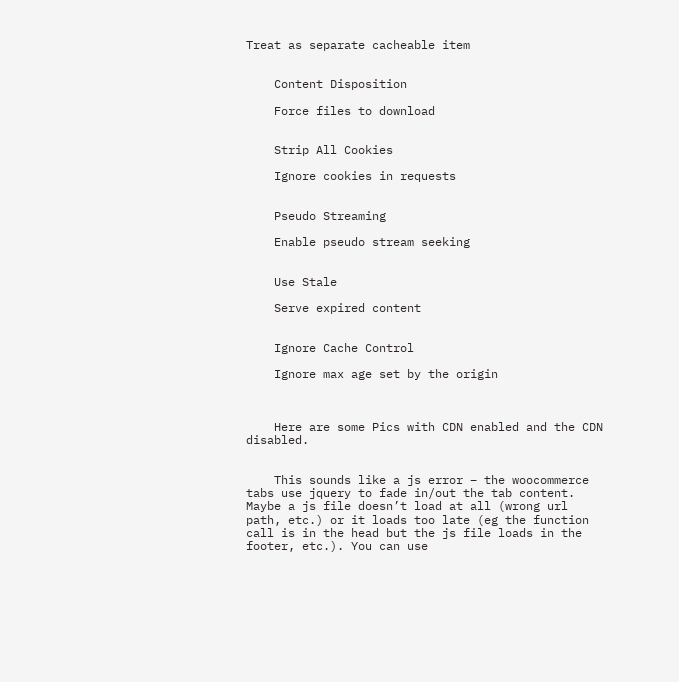Treat as separate cacheable item


    Content Disposition

    Force files to download


    Strip All Cookies

    Ignore cookies in requests


    Pseudo Streaming

    Enable pseudo stream seeking


    Use Stale

    Serve expired content


    Ignore Cache Control

    Ignore max age set by the origin



    Here are some Pics with CDN enabled and the CDN disabled.


    This sounds like a js error – the woocommerce tabs use jquery to fade in/out the tab content. Maybe a js file doesn’t load at all (wrong url path, etc.) or it loads too late (eg the function call is in the head but the js file loads in the footer, etc.). You can use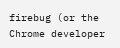firebug (or the Chrome developer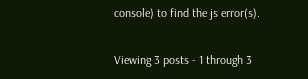console) to find the js error(s).

Viewing 3 posts - 1 through 3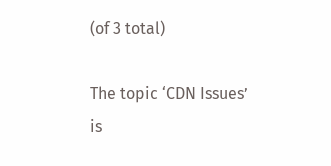(of 3 total)

The topic ‘CDN Issues’ is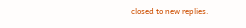closed to new replies.